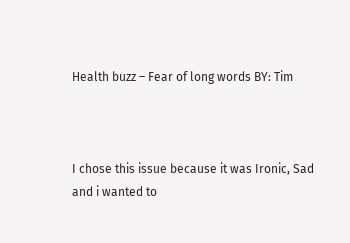Health buzz – Fear of long words BY: Tim



I chose this issue because it was Ironic, Sad and i wanted to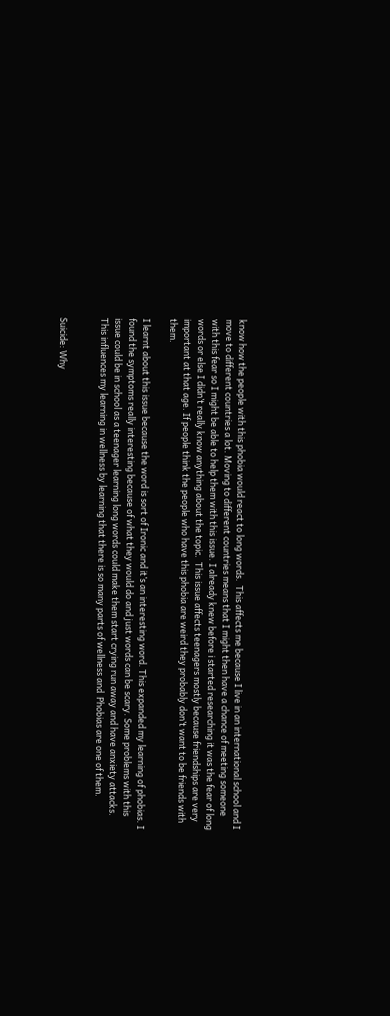know how the people with this phobia would react to long words.  This affects me because I live in an international school and I move to different countries a lot. Moving to different countries means that I might then have a chance of meeting someone with this fear so I might be able to help them with this issue. I already knew before i started researching it was the fear of long words or else I didn’t really know anything about the topic.  This issue affects teenagers mostly because friendships are very important at that age. If people think the people who have this phobia are weird they probably don’t want to be friends with them.

I learnt about this issue because the word is sort of Ironic and it’s an interesting word. This expanded my learning of phobias. I found the symptoms really interesting because of what they would do and just words can be scary. Some problems with this issue could be in school as a teenager learning long words could make them start crying run away and have anxiety attacks. This influences my learning in wellness by learning that there is so many parts of wellness and  Phobias are one of them.


Suicide: Why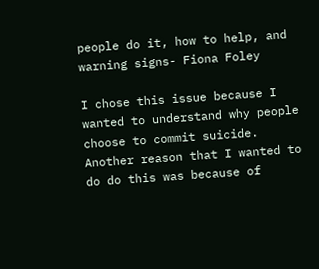people do it, how to help, and warning signs- Fiona Foley

I chose this issue because I wanted to understand why people choose to commit suicide.  Another reason that I wanted to do do this was because of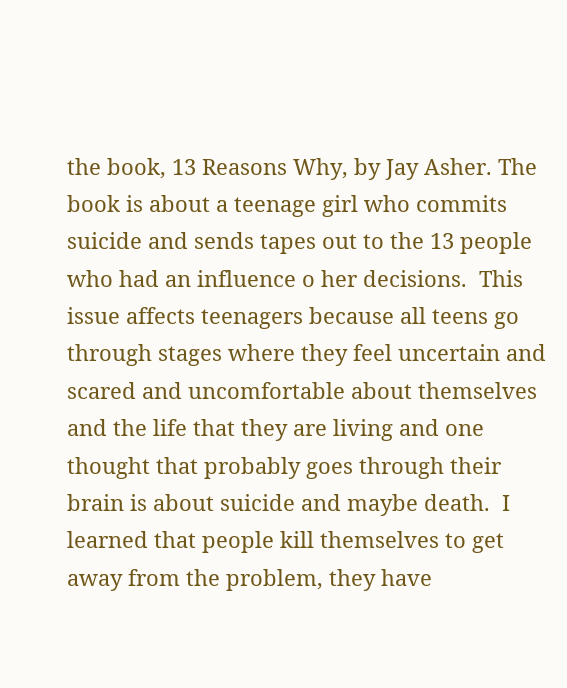the book, 13 Reasons Why, by Jay Asher. The book is about a teenage girl who commits suicide and sends tapes out to the 13 people who had an influence o her decisions.  This issue affects teenagers because all teens go through stages where they feel uncertain and scared and uncomfortable about themselves and the life that they are living and one thought that probably goes through their brain is about suicide and maybe death.  I learned that people kill themselves to get away from the problem, they have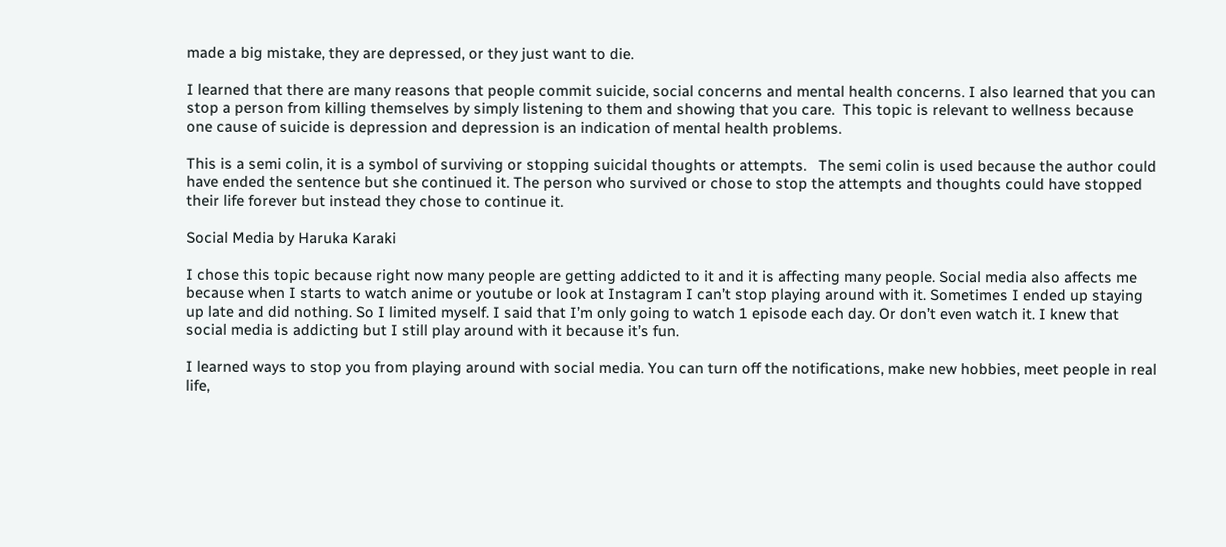made a big mistake, they are depressed, or they just want to die.

I learned that there are many reasons that people commit suicide, social concerns and mental health concerns. I also learned that you can stop a person from killing themselves by simply listening to them and showing that you care.  This topic is relevant to wellness because one cause of suicide is depression and depression is an indication of mental health problems.

This is a semi colin, it is a symbol of surviving or stopping suicidal thoughts or attempts.   The semi colin is used because the author could have ended the sentence but she continued it. The person who survived or chose to stop the attempts and thoughts could have stopped their life forever but instead they chose to continue it.

Social Media by Haruka Karaki

I chose this topic because right now many people are getting addicted to it and it is affecting many people. Social media also affects me because when I starts to watch anime or youtube or look at Instagram I can’t stop playing around with it. Sometimes I ended up staying up late and did nothing. So I limited myself. I said that I’m only going to watch 1 episode each day. Or don’t even watch it. I knew that social media is addicting but I still play around with it because it’s fun.

I learned ways to stop you from playing around with social media. You can turn off the notifications, make new hobbies, meet people in real life,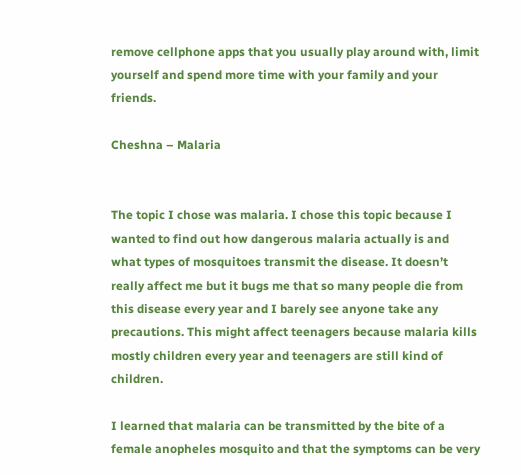remove cellphone apps that you usually play around with, limit yourself and spend more time with your family and your friends.

Cheshna – Malaria


The topic I chose was malaria. I chose this topic because I wanted to find out how dangerous malaria actually is and what types of mosquitoes transmit the disease. It doesn’t really affect me but it bugs me that so many people die from this disease every year and I barely see anyone take any precautions. This might affect teenagers because malaria kills mostly children every year and teenagers are still kind of children.

I learned that malaria can be transmitted by the bite of a female anopheles mosquito and that the symptoms can be very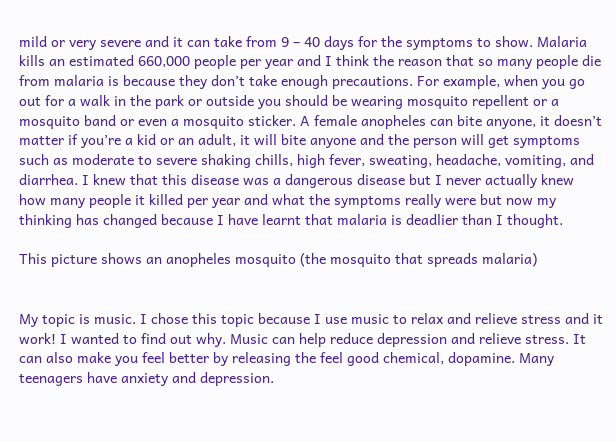mild or very severe and it can take from 9 – 40 days for the symptoms to show. Malaria kills an estimated 660,000 people per year and I think the reason that so many people die from malaria is because they don’t take enough precautions. For example, when you go out for a walk in the park or outside you should be wearing mosquito repellent or a mosquito band or even a mosquito sticker. A female anopheles can bite anyone, it doesn’t matter if you’re a kid or an adult, it will bite anyone and the person will get symptoms such as moderate to severe shaking chills, high fever, sweating, headache, vomiting, and diarrhea. I knew that this disease was a dangerous disease but I never actually knew how many people it killed per year and what the symptoms really were but now my thinking has changed because I have learnt that malaria is deadlier than I thought.

This picture shows an anopheles mosquito (the mosquito that spreads malaria)


My topic is music. I chose this topic because I use music to relax and relieve stress and it work! I wanted to find out why. Music can help reduce depression and relieve stress. It can also make you feel better by releasing the feel good chemical, dopamine. Many teenagers have anxiety and depression.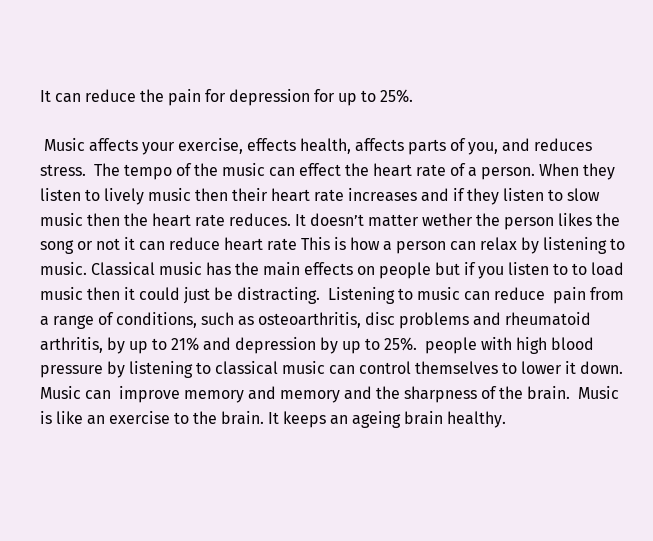It can reduce the pain for depression for up to 25%.

 Music affects your exercise, effects health, affects parts of you, and reduces stress.  The tempo of the music can effect the heart rate of a person. When they listen to lively music then their heart rate increases and if they listen to slow music then the heart rate reduces. It doesn’t matter wether the person likes the song or not it can reduce heart rate This is how a person can relax by listening to music. Classical music has the main effects on people but if you listen to to load music then it could just be distracting.  Listening to music can reduce  pain from a range of conditions, such as osteoarthritis, disc problems and rheumatoid arthritis, by up to 21% and depression by up to 25%.  people with high blood pressure by listening to classical music can control themselves to lower it down. Music can  improve memory and memory and the sharpness of the brain.  Music is like an exercise to the brain. It keeps an ageing brain healthy.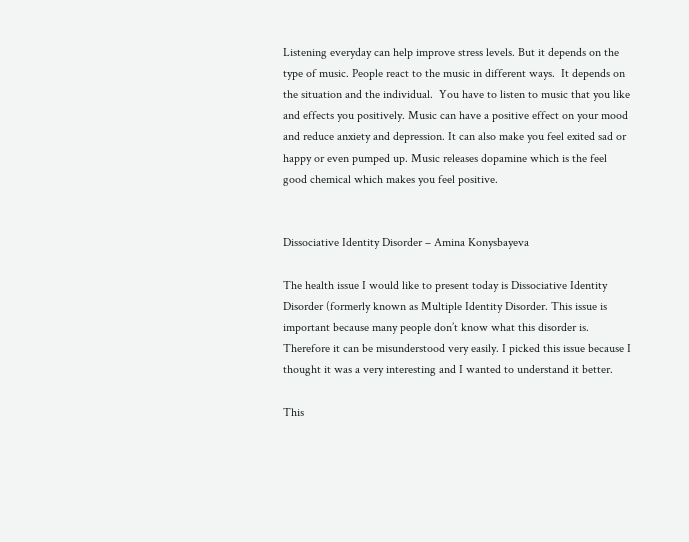Listening everyday can help improve stress levels. But it depends on the type of music. People react to the music in different ways.  It depends on the situation and the individual.  You have to listen to music that you like and effects you positively. Music can have a positive effect on your mood and reduce anxiety and depression. It can also make you feel exited sad or happy or even pumped up. Music releases dopamine which is the feel good chemical which makes you feel positive.


Dissociative Identity Disorder – Amina Konysbayeva

The health issue I would like to present today is Dissociative Identity Disorder (formerly known as Multiple Identity Disorder. This issue is important because many people don’t know what this disorder is. Therefore it can be misunderstood very easily. I picked this issue because I thought it was a very interesting and I wanted to understand it better.

This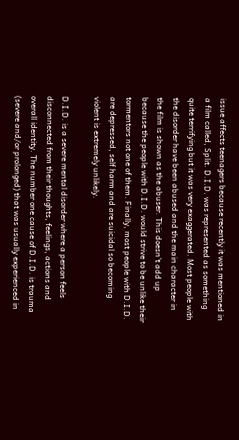issue affects teenagers because recently it was mentioned in a film called, Split. D.I.D. was represented as something quite terrifying but it was very exaggerated. Most people with the disorder have been abused and the main character in the film is shown as the abuser. This doesn’t add up because the people with D.I.D. would strive to be unlike their tormentors not one of them. Finally, most people with D.I.D. are depressed, self harm and are suicidal so becoming violent is extremely unlikely.

D.I.D. is a severe mental disorder where a person feels disconnected from their thoughts, feelings, actions and overall identity. The number one cause of D.I.D. is trauma (severe and/or prolonged) that was usually experienced in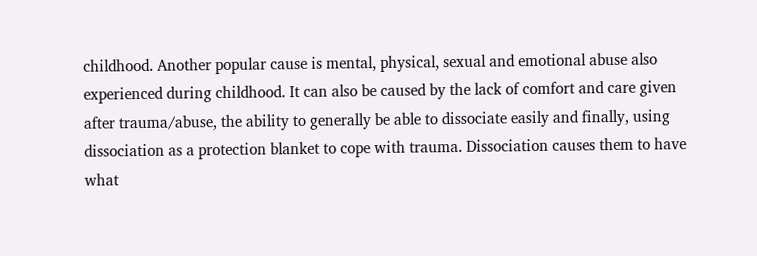childhood. Another popular cause is mental, physical, sexual and emotional abuse also experienced during childhood. It can also be caused by the lack of comfort and care given after trauma/abuse, the ability to generally be able to dissociate easily and finally, using dissociation as a protection blanket to cope with trauma. Dissociation causes them to have what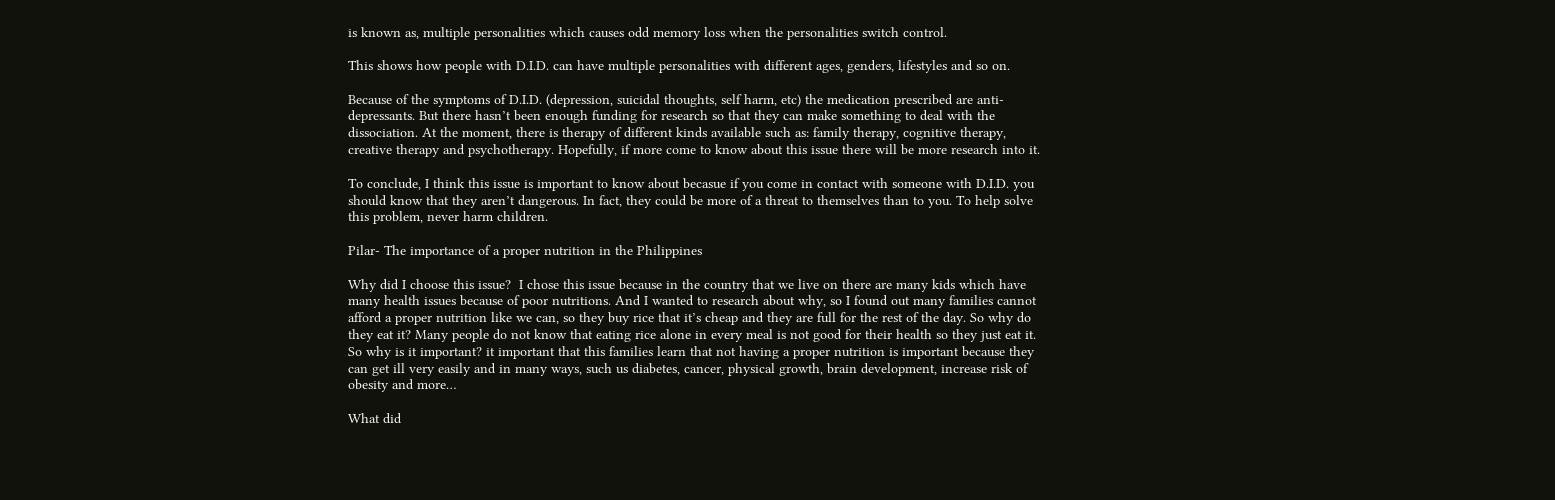is known as, multiple personalities which causes odd memory loss when the personalities switch control.

This shows how people with D.I.D. can have multiple personalities with different ages, genders, lifestyles and so on.

Because of the symptoms of D.I.D. (depression, suicidal thoughts, self harm, etc) the medication prescribed are anti-depressants. But there hasn’t been enough funding for research so that they can make something to deal with the dissociation. At the moment, there is therapy of different kinds available such as: family therapy, cognitive therapy, creative therapy and psychotherapy. Hopefully, if more come to know about this issue there will be more research into it.

To conclude, I think this issue is important to know about becasue if you come in contact with someone with D.I.D. you should know that they aren’t dangerous. In fact, they could be more of a threat to themselves than to you. To help solve this problem, never harm children.

Pilar- The importance of a proper nutrition in the Philippines

Why did I choose this issue?  I chose this issue because in the country that we live on there are many kids which have many health issues because of poor nutritions. And I wanted to research about why, so I found out many families cannot afford a proper nutrition like we can, so they buy rice that it’s cheap and they are full for the rest of the day. So why do they eat it? Many people do not know that eating rice alone in every meal is not good for their health so they just eat it. So why is it important? it important that this families learn that not having a proper nutrition is important because they can get ill very easily and in many ways, such us diabetes, cancer, physical growth, brain development, increase risk of obesity and more…

What did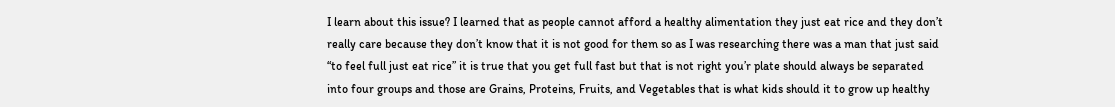I learn about this issue? I learned that as people cannot afford a healthy alimentation they just eat rice and they don’t really care because they don’t know that it is not good for them so as I was researching there was a man that just said “to feel full just eat rice” it is true that you get full fast but that is not right you’r plate should always be separated into four groups and those are Grains, Proteins, Fruits, and Vegetables that is what kids should it to grow up healthy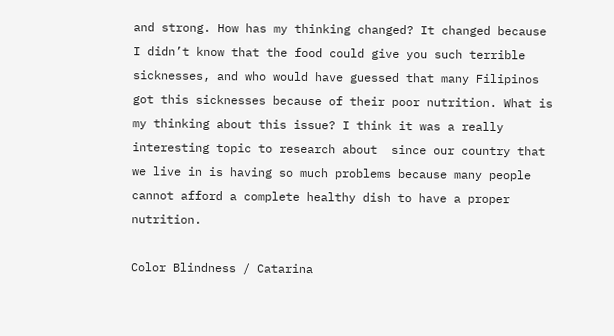and strong. How has my thinking changed? It changed because I didn’t know that the food could give you such terrible sicknesses, and who would have guessed that many Filipinos got this sicknesses because of their poor nutrition. What is my thinking about this issue? I think it was a really interesting topic to research about  since our country that we live in is having so much problems because many people cannot afford a complete healthy dish to have a proper nutrition.

Color Blindness / Catarina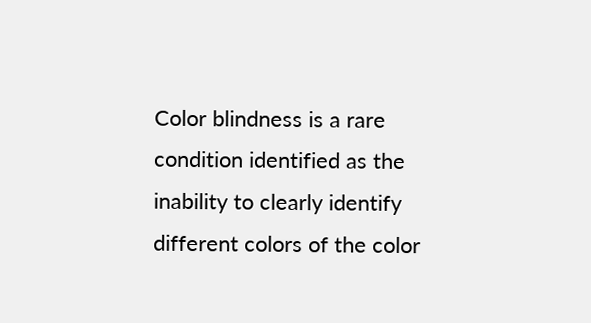Color blindness is a rare condition identified as the inability to clearly identify different colors of the color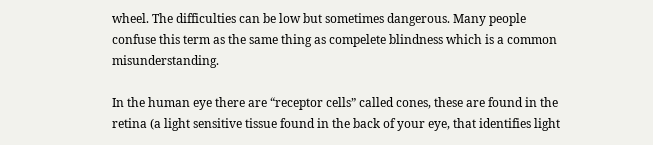wheel. The difficulties can be low but sometimes dangerous. Many people confuse this term as the same thing as compelete blindness which is a common misunderstanding.

In the human eye there are “receptor cells” called cones, these are found in the retina (a light sensitive tissue found in the back of your eye, that identifies light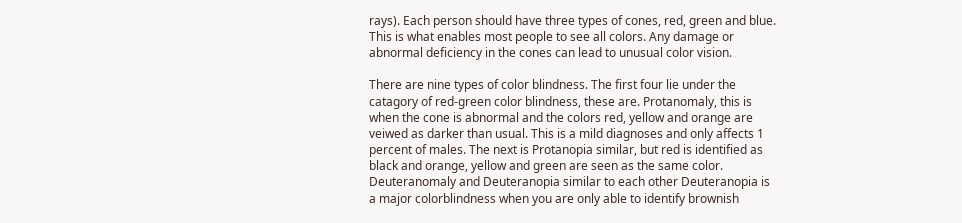rays). Each person should have three types of cones, red, green and blue. This is what enables most people to see all colors. Any damage or abnormal deficiency in the cones can lead to unusual color vision.

There are nine types of color blindness. The first four lie under the catagory of red-green color blindness, these are. Protanomaly, this is when the cone is abnormal and the colors red, yellow and orange are veiwed as darker than usual. This is a mild diagnoses and only affects 1 percent of males. The next is Protanopia similar, but red is identified as black and orange, yellow and green are seen as the same color. Deuteranomaly and Deuteranopia similar to each other Deuteranopia is a major colorblindness when you are only able to identify brownish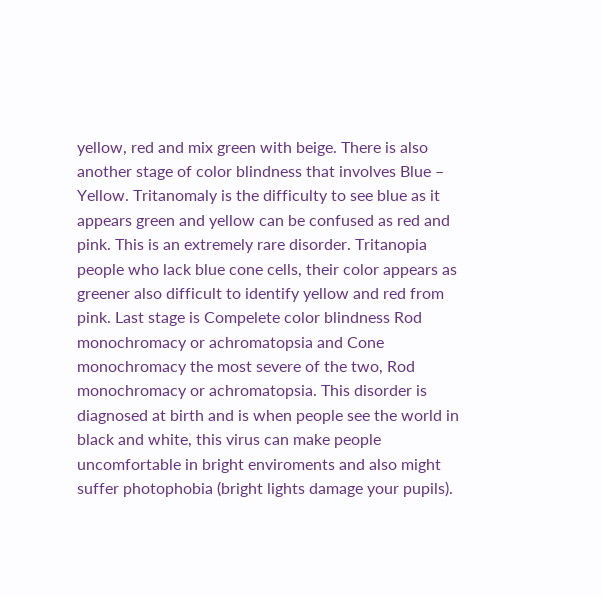yellow, red and mix green with beige. There is also another stage of color blindness that involves Blue – Yellow. Tritanomaly is the difficulty to see blue as it appears green and yellow can be confused as red and pink. This is an extremely rare disorder. Tritanopia people who lack blue cone cells, their color appears as greener also difficult to identify yellow and red from pink. Last stage is Compelete color blindness Rod monochromacy or achromatopsia and Cone monochromacy the most severe of the two, Rod monochromacy or achromatopsia. This disorder is diagnosed at birth and is when people see the world in black and white, this virus can make people uncomfortable in bright enviroments and also might suffer photophobia (bright lights damage your pupils).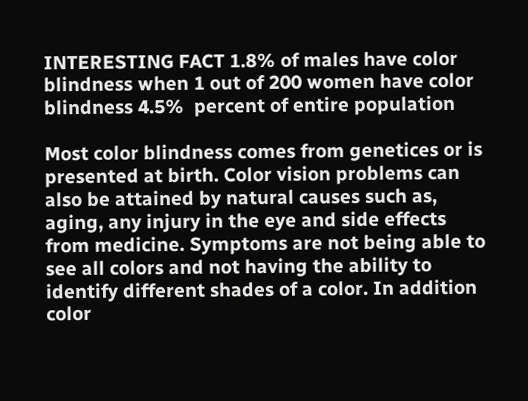INTERESTING FACT 1.8% of males have color blindness when 1 out of 200 women have color blindness 4.5%  percent of entire population

Most color blindness comes from genetices or is presented at birth. Color vision problems can also be attained by natural causes such as, aging, any injury in the eye and side effects from medicine. Symptoms are not being able to see all colors and not having the ability to identify different shades of a color. In addition color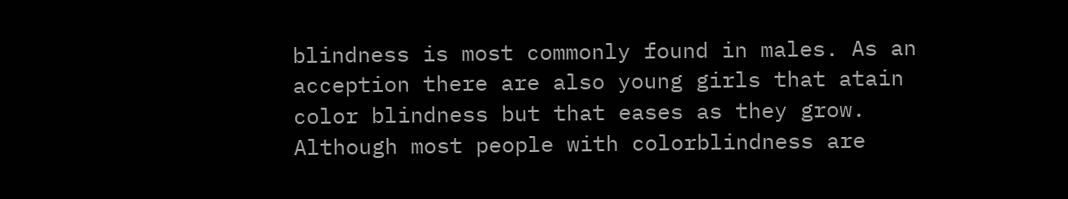blindness is most commonly found in males. As an acception there are also young girls that atain color blindness but that eases as they grow. Although most people with colorblindness are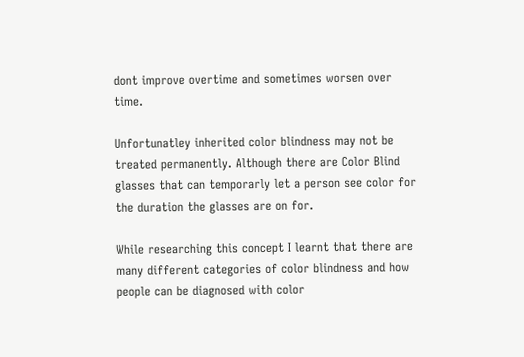dont improve overtime and sometimes worsen over time.

Unfortunatley inherited color blindness may not be treated permanently. Although there are Color Blind glasses that can temporarly let a person see color for the duration the glasses are on for.

While researching this concept I learnt that there are many different categories of color blindness and how people can be diagnosed with color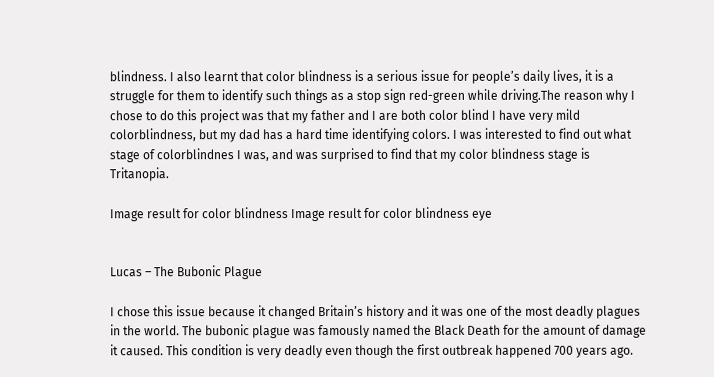blindness. I also learnt that color blindness is a serious issue for people’s daily lives, it is a struggle for them to identify such things as a stop sign red-green while driving.The reason why I chose to do this project was that my father and I are both color blind I have very mild colorblindness, but my dad has a hard time identifying colors. I was interested to find out what stage of colorblindnes I was, and was surprised to find that my color blindness stage is Tritanopia.

Image result for color blindness Image result for color blindness eye


Lucas – The Bubonic Plague

I chose this issue because it changed Britain’s history and it was one of the most deadly plagues in the world. The bubonic plague was famously named the Black Death for the amount of damage it caused. This condition is very deadly even though the first outbreak happened 700 years ago.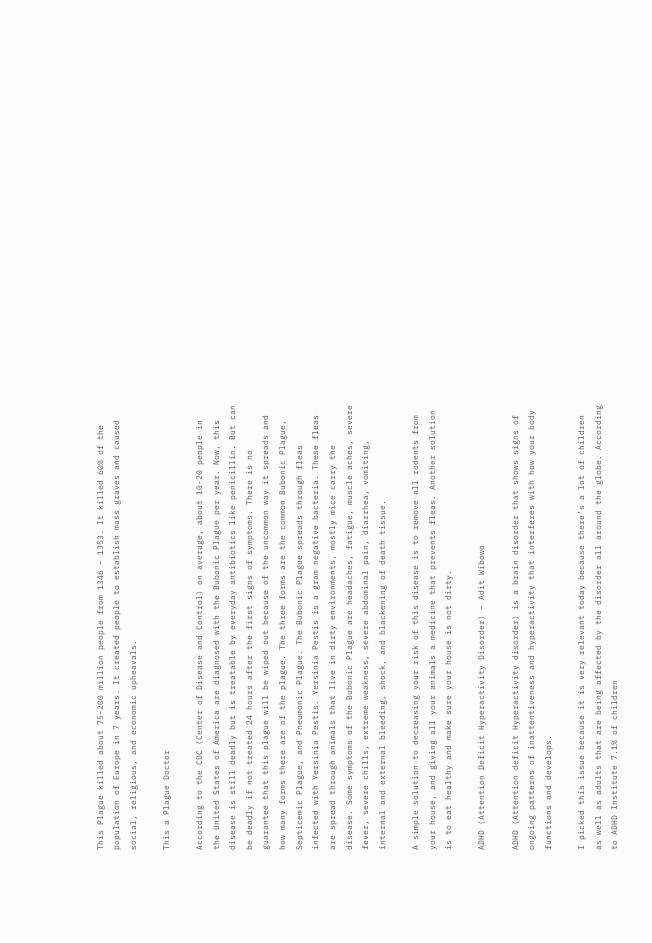This Plague killed about 75-200 million people from 1346 – 1353. It killed 60% of the population of Europe in 7 years. It created people to establish mass graves and caused social, religious, and economic upheavals.

This a Plague Doctor

According to the CDC (Center of Disease and Control) on average, about 10-20 people in the United States of America are diagnosed with the Bubonic Plague per year. Now, this disease is still deadly but is treatable by everyday antibiotics like penicillin. But can be deadly if not treated 24 hours after the first signs of symptoms. There is no guarantee that this plague will be wiped out because of the uncommon way it spreads and how many forms there are of the plague. The three forms are the common Bubonic Plague, Septicemic Plague, and Pneumonic Plague. The Bubonic Plague spreads through fleas infected with Yersinia Pestis. Yersinia Pestis is a gram negative bacteria. These fleas are spread through animals that live in dirty environments, mostly mice carry the disease. Some symptoms of the Bubonic Plague are headaches, fatigue, muscle aches, severe fever, severe chills, extreme weakness, severe abdominal pain, diarrhea, vomiting, internal and external bleeding, shock, and blackening of death tissue.

A simple solution to decreasing your risk of this disease is to remove all rodents from your house, and giving all your animals a medicine that prevents fleas. Another solution is to eat healthy and make sure your house is not dirty.

ADHD (Attention Deficit Hyperactivity Disorder) – Adit Wibowo

ADHD (Attention deficit Hyperactivity disorder) is a brain disorder that shows signs of ongoing patterns of inattentiveness and hyperactivity that interferes with how your body functions and develops.

I picked this issue because it is very relevant today because there’s a lot of children as well as adults that are being affected by the disorder all around the globe. According to ADHD Institute 7.1% of children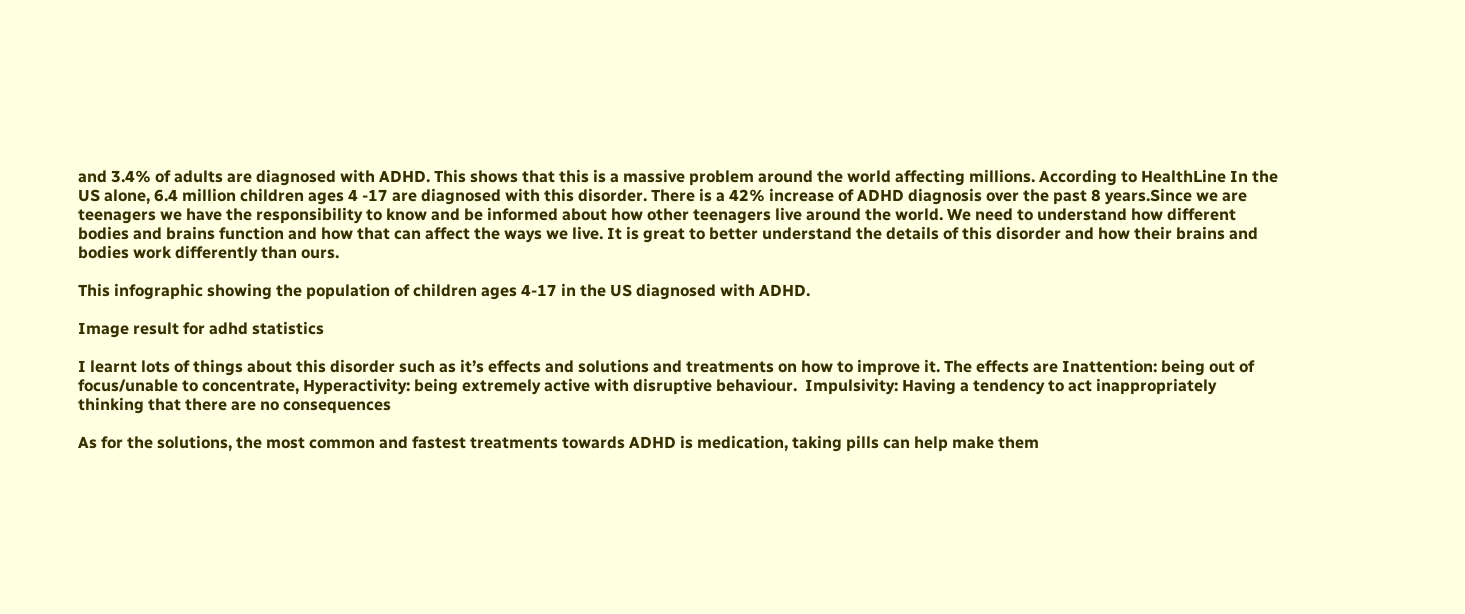and 3.4% of adults are diagnosed with ADHD. This shows that this is a massive problem around the world affecting millions. According to HealthLine In the US alone, 6.4 million children ages 4 -17 are diagnosed with this disorder. There is a 42% increase of ADHD diagnosis over the past 8 years.Since we are teenagers we have the responsibility to know and be informed about how other teenagers live around the world. We need to understand how different bodies and brains function and how that can affect the ways we live. It is great to better understand the details of this disorder and how their brains and bodies work differently than ours.

This infographic showing the population of children ages 4-17 in the US diagnosed with ADHD.

Image result for adhd statistics

I learnt lots of things about this disorder such as it’s effects and solutions and treatments on how to improve it. The effects are Inattention: being out of focus/unable to concentrate, Hyperactivity: being extremely active with disruptive behaviour.  Impulsivity: Having a tendency to act inappropriately thinking that there are no consequences

As for the solutions, the most common and fastest treatments towards ADHD is medication, taking pills can help make them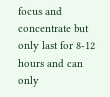focus and concentrate but only last for 8-12 hours and can only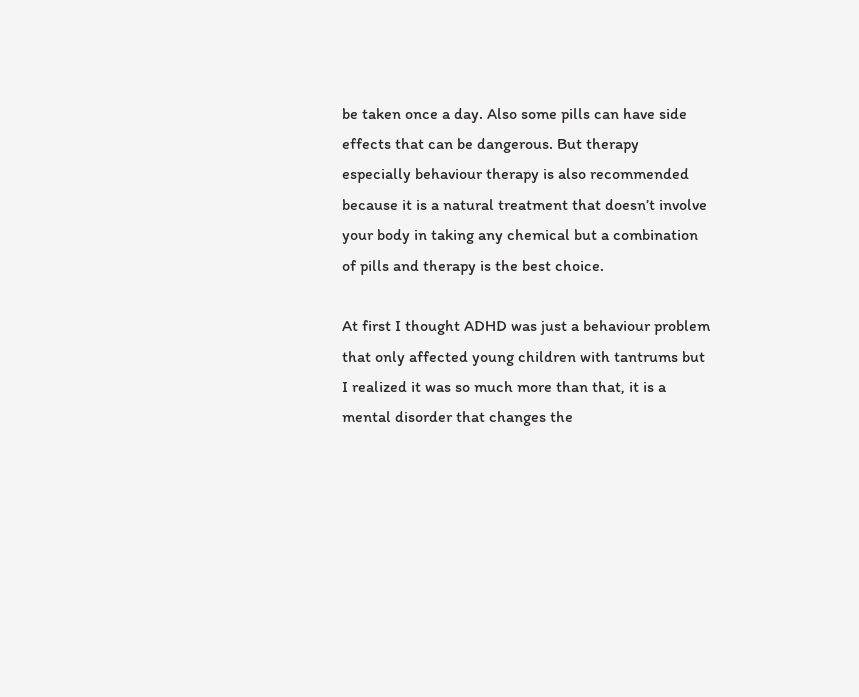be taken once a day. Also some pills can have side effects that can be dangerous. But therapy especially behaviour therapy is also recommended because it is a natural treatment that doesn’t involve your body in taking any chemical but a combination of pills and therapy is the best choice.

At first I thought ADHD was just a behaviour problem that only affected young children with tantrums but I realized it was so much more than that, it is a mental disorder that changes the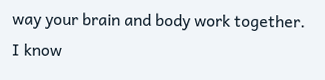way your brain and body work together. I know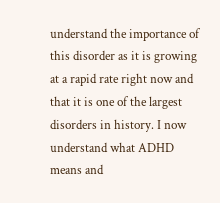understand the importance of this disorder as it is growing at a rapid rate right now and that it is one of the largest disorders in history. I now understand what ADHD means and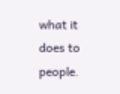what it does to people.